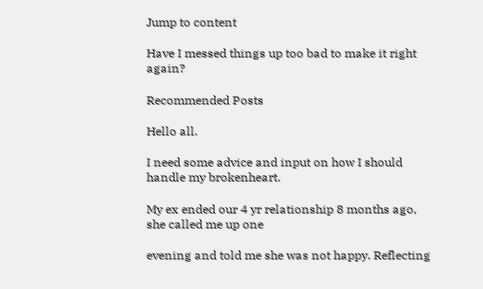Jump to content

Have I messed things up too bad to make it right again?

Recommended Posts

Hello all.

I need some advice and input on how I should handle my brokenheart.

My ex ended our 4 yr relationship 8 months ago, she called me up one

evening and told me she was not happy. Reflecting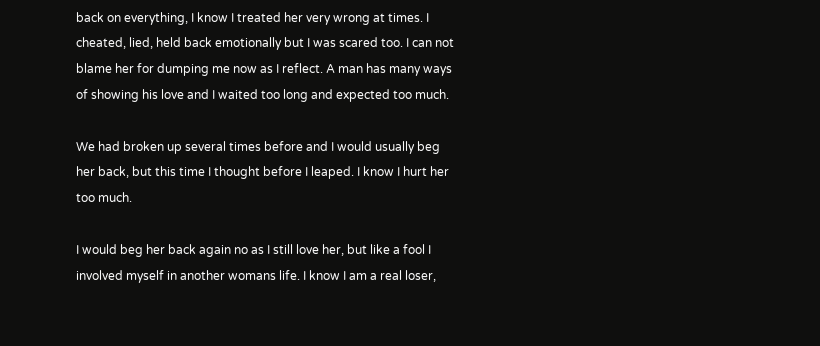back on everything, I know I treated her very wrong at times. I cheated, lied, held back emotionally but I was scared too. I can not blame her for dumping me now as I reflect. A man has many ways of showing his love and I waited too long and expected too much.

We had broken up several times before and I would usually beg her back, but this time I thought before I leaped. I know I hurt her too much.

I would beg her back again no as I still love her, but like a fool I involved myself in another womans life. I know I am a real loser,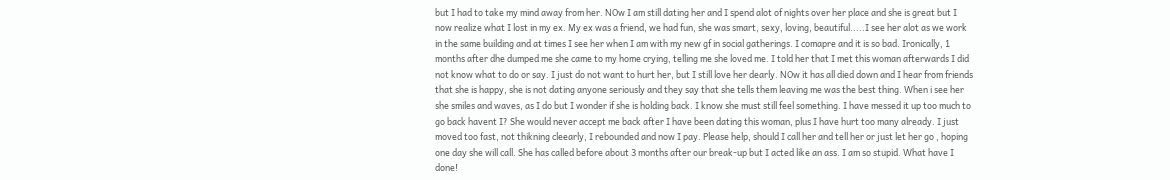but I had to take my mind away from her. NOw I am still dating her and I spend alot of nights over her place and she is great but I now realize what I lost in my ex. My ex was a friend, we had fun, she was smart, sexy, loving, beautiful.....I see her alot as we work in the same building and at times I see her when I am with my new gf in social gatherings. I comapre and it is so bad. Ironically, 1 months after dhe dumped me she came to my home crying, telling me she loved me. I told her that I met this woman afterwards I did not know what to do or say. I just do not want to hurt her, but I still love her dearly. NOw it has all died down and I hear from friends that she is happy, she is not dating anyone seriously and they say that she tells them leaving me was the best thing. When i see her she smiles and waves, as I do but I wonder if she is holding back. I know she must still feel something. I have messed it up too much to go back havent I? She would never accept me back after I have been dating this woman, plus I have hurt too many already. I just moved too fast, not thikning cleearly, I rebounded and now I pay. Please help, should I call her and tell her or just let her go , hoping one day she will call. She has called before about 3 months after our break-up but I acted like an ass. I am so stupid. What have I done!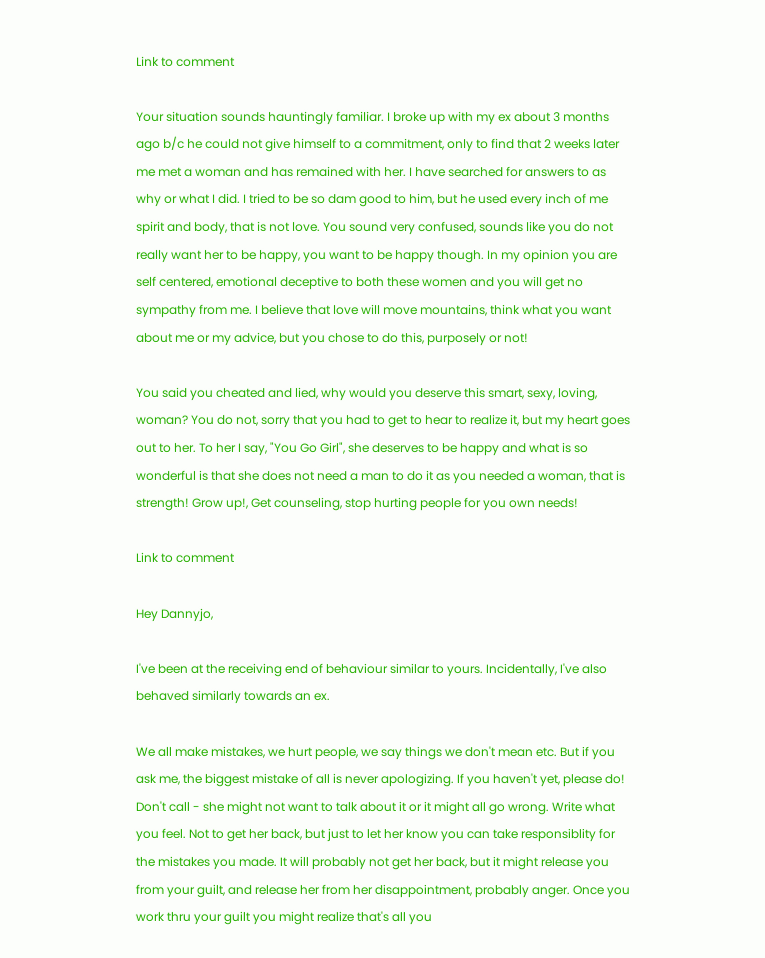Link to comment

Your situation sounds hauntingly familiar. I broke up with my ex about 3 months ago b/c he could not give himself to a commitment, only to find that 2 weeks later me met a woman and has remained with her. I have searched for answers to as why or what I did. I tried to be so dam good to him, but he used every inch of me spirit and body, that is not love. You sound very confused, sounds like you do not really want her to be happy, you want to be happy though. In my opinion you are self centered, emotional deceptive to both these women and you will get no sympathy from me. I believe that love will move mountains, think what you want about me or my advice, but you chose to do this, purposely or not!

You said you cheated and lied, why would you deserve this smart, sexy, loving, woman? You do not, sorry that you had to get to hear to realize it, but my heart goes out to her. To her I say, "You Go Girl", she deserves to be happy and what is so wonderful is that she does not need a man to do it as you needed a woman, that is strength! Grow up!, Get counseling, stop hurting people for you own needs!

Link to comment

Hey Dannyjo,

I've been at the receiving end of behaviour similar to yours. Incidentally, I've also behaved similarly towards an ex.

We all make mistakes, we hurt people, we say things we don't mean etc. But if you ask me, the biggest mistake of all is never apologizing. If you haven't yet, please do! Don't call - she might not want to talk about it or it might all go wrong. Write what you feel. Not to get her back, but just to let her know you can take responsiblity for the mistakes you made. It will probably not get her back, but it might release you from your guilt, and release her from her disappointment, probably anger. Once you work thru your guilt you might realize that's all you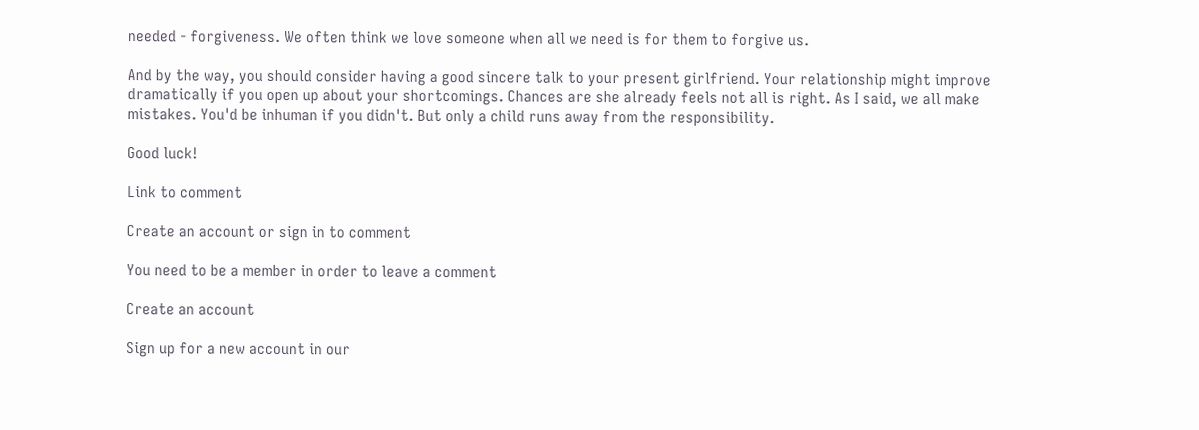needed - forgiveness. We often think we love someone when all we need is for them to forgive us.

And by the way, you should consider having a good sincere talk to your present girlfriend. Your relationship might improve dramatically if you open up about your shortcomings. Chances are she already feels not all is right. As I said, we all make mistakes. You'd be inhuman if you didn't. But only a child runs away from the responsibility.

Good luck!

Link to comment

Create an account or sign in to comment

You need to be a member in order to leave a comment

Create an account

Sign up for a new account in our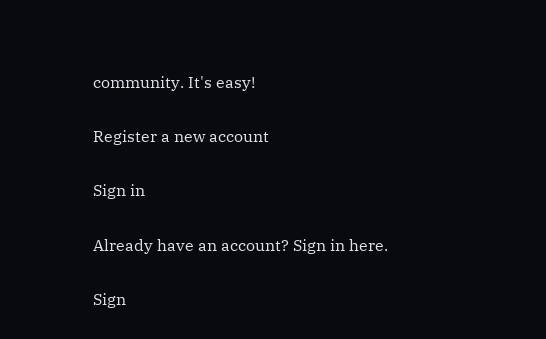community. It's easy!

Register a new account

Sign in

Already have an account? Sign in here.

Sign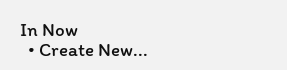In Now
  • Create New...